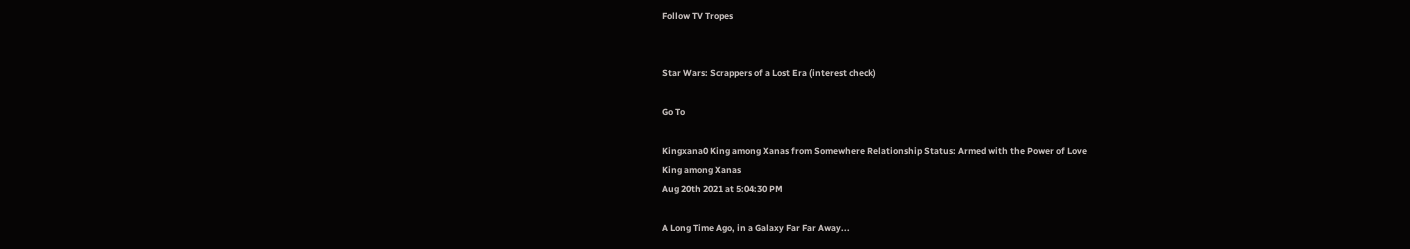Follow TV Tropes


Star Wars: Scrappers of a Lost Era (interest check)

Go To

Kingxana0 King among Xanas from Somewhere Relationship Status: Armed with the Power of Love
King among Xanas
Aug 20th 2021 at 5:04:30 PM

A Long Time Ago, in a Galaxy Far Far Away...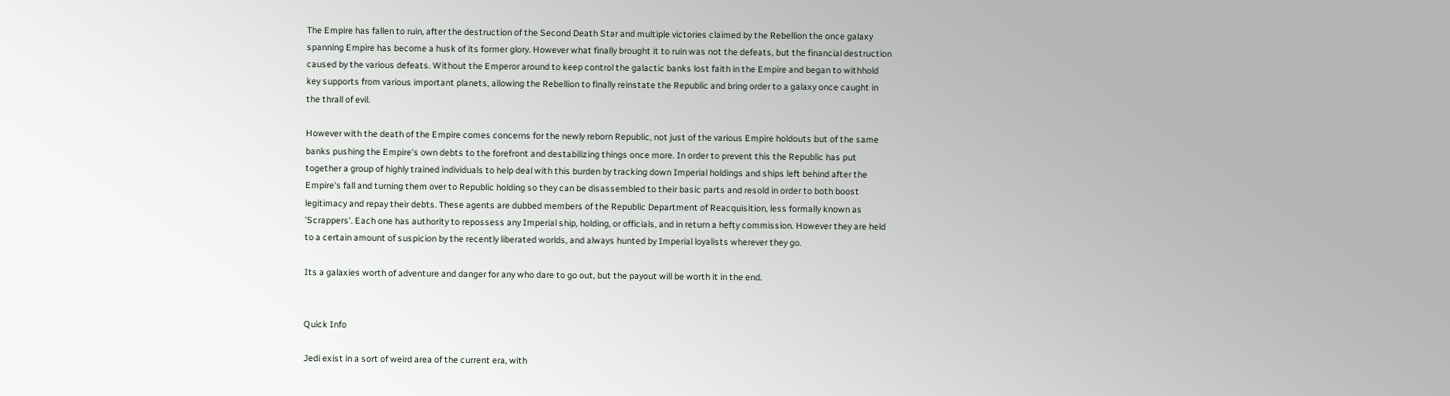The Empire has fallen to ruin, after the destruction of the Second Death Star and multiple victories claimed by the Rebellion the once galaxy spanning Empire has become a husk of its former glory. However what finally brought it to ruin was not the defeats, but the financial destruction caused by the various defeats. Without the Emperor around to keep control the galactic banks lost faith in the Empire and began to withhold key supports from various important planets, allowing the Rebellion to finally reinstate the Republic and bring order to a galaxy once caught in the thrall of evil.

However with the death of the Empire comes concerns for the newly reborn Republic, not just of the various Empire holdouts but of the same banks pushing the Empire's own debts to the forefront and destabilizing things once more. In order to prevent this the Republic has put together a group of highly trained individuals to help deal with this burden by tracking down Imperial holdings and ships left behind after the Empire's fall and turning them over to Republic holding so they can be disassembled to their basic parts and resold in order to both boost legitimacy and repay their debts. These agents are dubbed members of the Republic Department of Reacquisition, less formally known as 'Scrappers'. Each one has authority to repossess any Imperial ship, holding, or officials, and in return a hefty commission. However they are held to a certain amount of suspicion by the recently liberated worlds, and always hunted by Imperial loyalists wherever they go.

Its a galaxies worth of adventure and danger for any who dare to go out, but the payout will be worth it in the end.


Quick Info

Jedi exist in a sort of weird area of the current era, with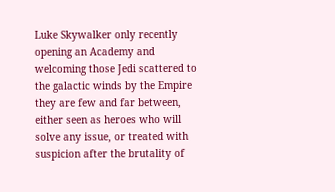Luke Skywalker only recently opening an Academy and welcoming those Jedi scattered to the galactic winds by the Empire they are few and far between, either seen as heroes who will solve any issue, or treated with suspicion after the brutality of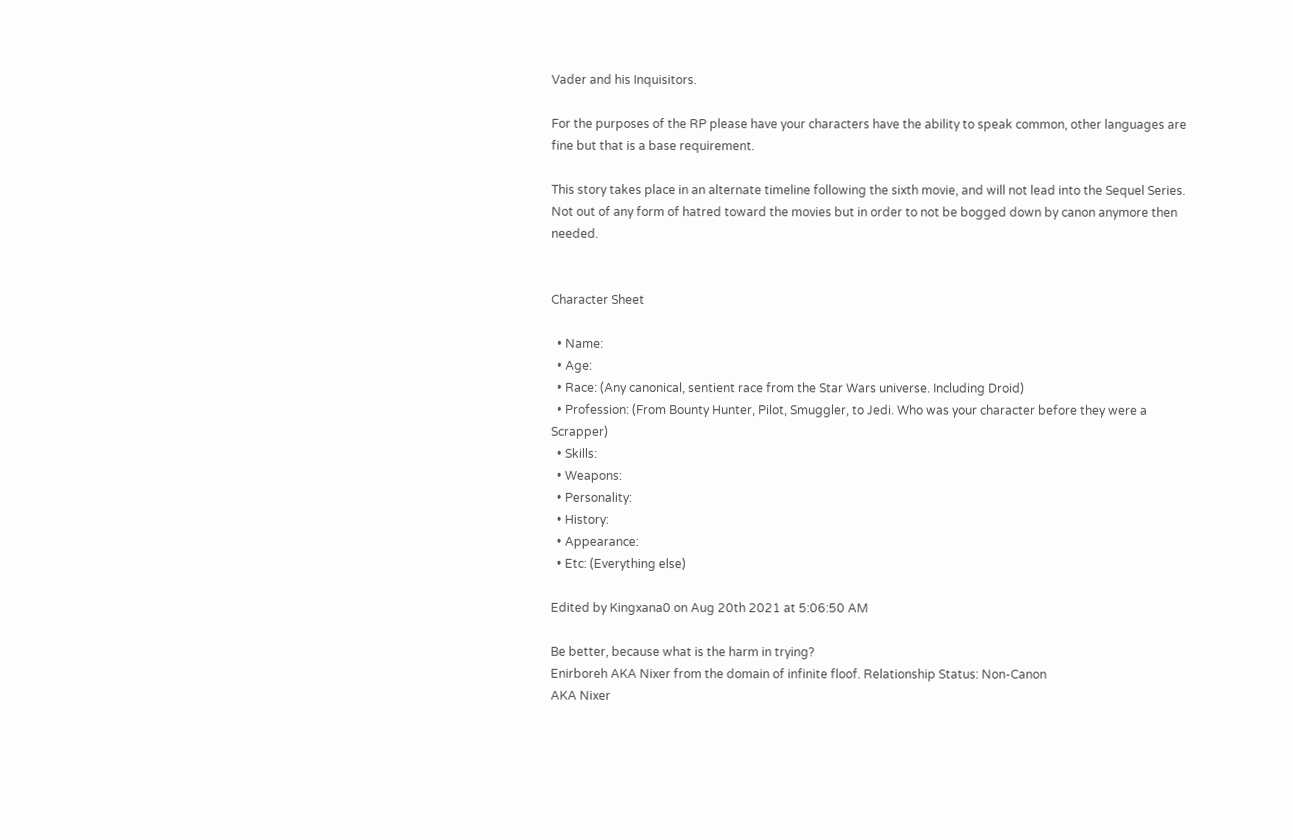Vader and his Inquisitors.

For the purposes of the RP please have your characters have the ability to speak common, other languages are fine but that is a base requirement.

This story takes place in an alternate timeline following the sixth movie, and will not lead into the Sequel Series. Not out of any form of hatred toward the movies but in order to not be bogged down by canon anymore then needed.


Character Sheet

  • Name:
  • Age:
  • Race: (Any canonical, sentient race from the Star Wars universe. Including Droid)
  • Profession: (From Bounty Hunter, Pilot, Smuggler, to Jedi. Who was your character before they were a Scrapper)
  • Skills:
  • Weapons:
  • Personality:
  • History:
  • Appearance:
  • Etc: (Everything else)

Edited by Kingxana0 on Aug 20th 2021 at 5:06:50 AM

Be better, because what is the harm in trying?
Enirboreh AKA Nixer from the domain of infinite floof. Relationship Status: Non-Canon
AKA Nixer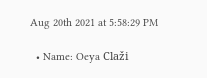Aug 20th 2021 at 5:58:29 PM

  • Name: Oeya Claži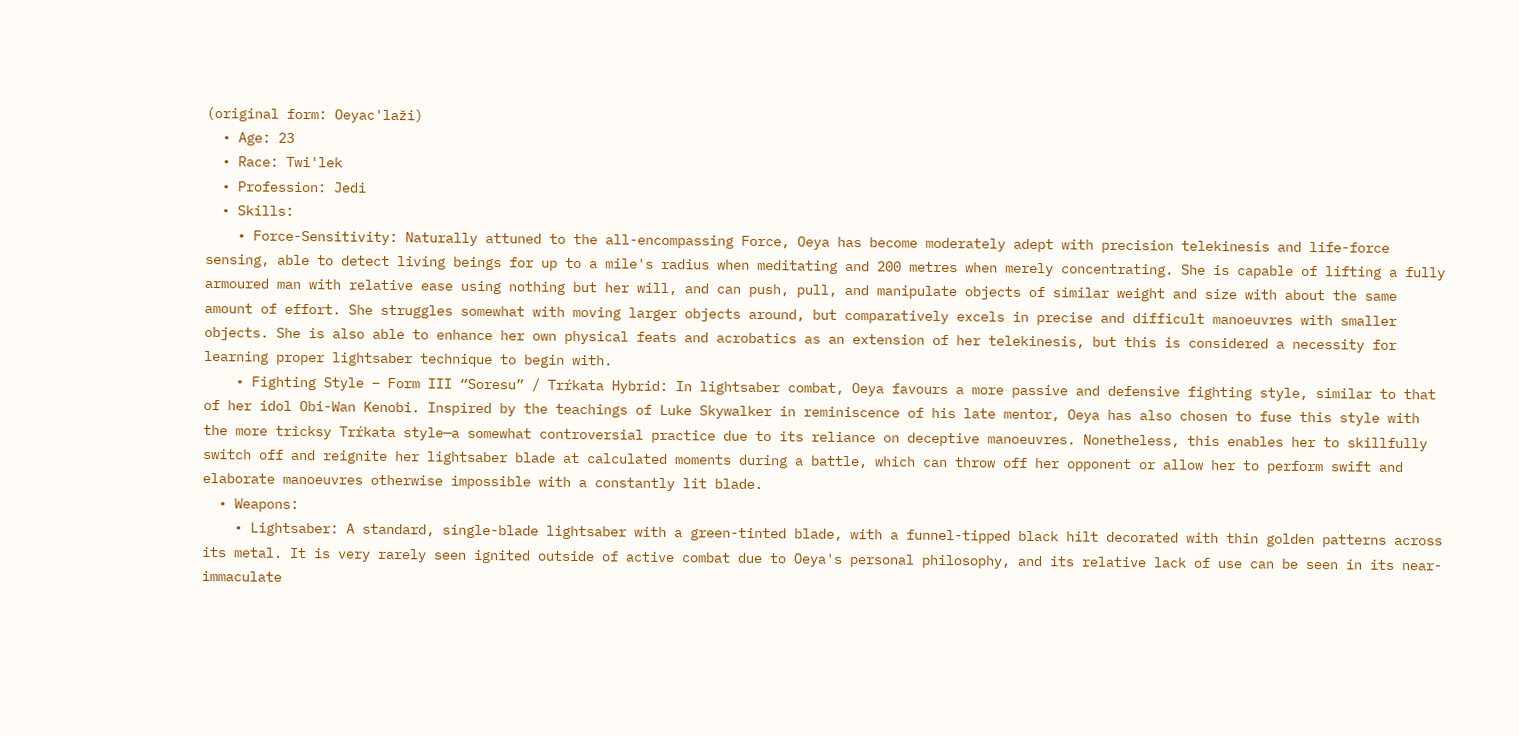(original form: Oeyac'laži)
  • Age: 23
  • Race: Twi'lek
  • Profession: Jedi
  • Skills:
    • Force-Sensitivity: Naturally attuned to the all-encompassing Force, Oeya has become moderately adept with precision telekinesis and life-force sensing, able to detect living beings for up to a mile's radius when meditating and 200 metres when merely concentrating. She is capable of lifting a fully armoured man with relative ease using nothing but her will, and can push, pull, and manipulate objects of similar weight and size with about the same amount of effort. She struggles somewhat with moving larger objects around, but comparatively excels in precise and difficult manoeuvres with smaller objects. She is also able to enhance her own physical feats and acrobatics as an extension of her telekinesis, but this is considered a necessity for learning proper lightsaber technique to begin with.
    • Fighting Style – Form III “Soresu” / Trŕkata Hybrid: In lightsaber combat, Oeya favours a more passive and defensive fighting style, similar to that of her idol Obi-Wan Kenobi. Inspired by the teachings of Luke Skywalker in reminiscence of his late mentor, Oeya has also chosen to fuse this style with the more tricksy Trŕkata style—a somewhat controversial practice due to its reliance on deceptive manoeuvres. Nonetheless, this enables her to skillfully switch off and reignite her lightsaber blade at calculated moments during a battle, which can throw off her opponent or allow her to perform swift and elaborate manoeuvres otherwise impossible with a constantly lit blade.
  • Weapons:
    • Lightsaber: A standard, single-blade lightsaber with a green-tinted blade, with a funnel-tipped black hilt decorated with thin golden patterns across its metal. It is very rarely seen ignited outside of active combat due to Oeya's personal philosophy, and its relative lack of use can be seen in its near-immaculate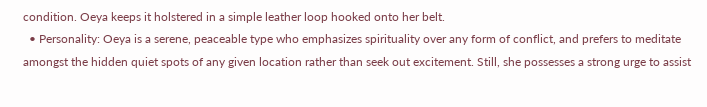condition. Oeya keeps it holstered in a simple leather loop hooked onto her belt.
  • Personality: Oeya is a serene, peaceable type who emphasizes spirituality over any form of conflict, and prefers to meditate amongst the hidden quiet spots of any given location rather than seek out excitement. Still, she possesses a strong urge to assist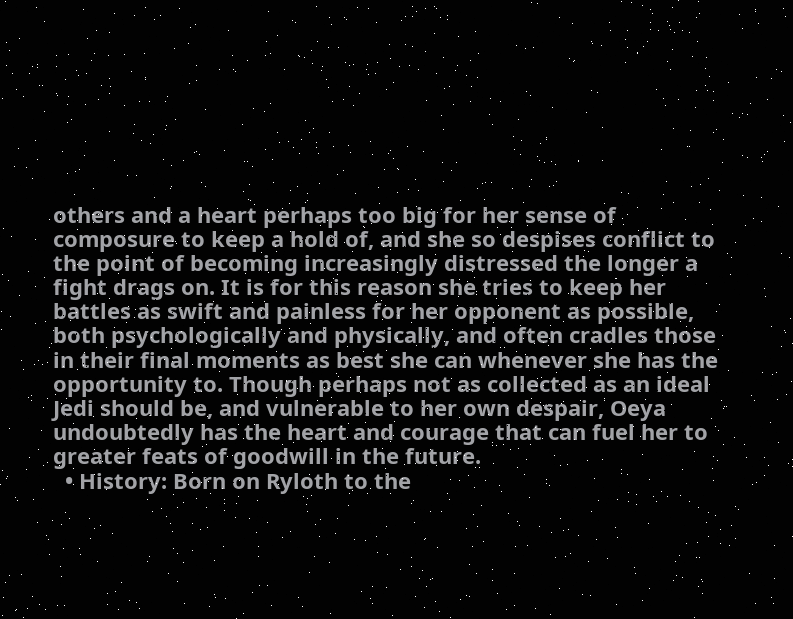others and a heart perhaps too big for her sense of composure to keep a hold of, and she so despises conflict to the point of becoming increasingly distressed the longer a fight drags on. It is for this reason she tries to keep her battles as swift and painless for her opponent as possible, both psychologically and physically, and often cradles those in their final moments as best she can whenever she has the opportunity to. Though perhaps not as collected as an ideal Jedi should be, and vulnerable to her own despair, Oeya undoubtedly has the heart and courage that can fuel her to greater feats of goodwill in the future.
  • History: Born on Ryloth to the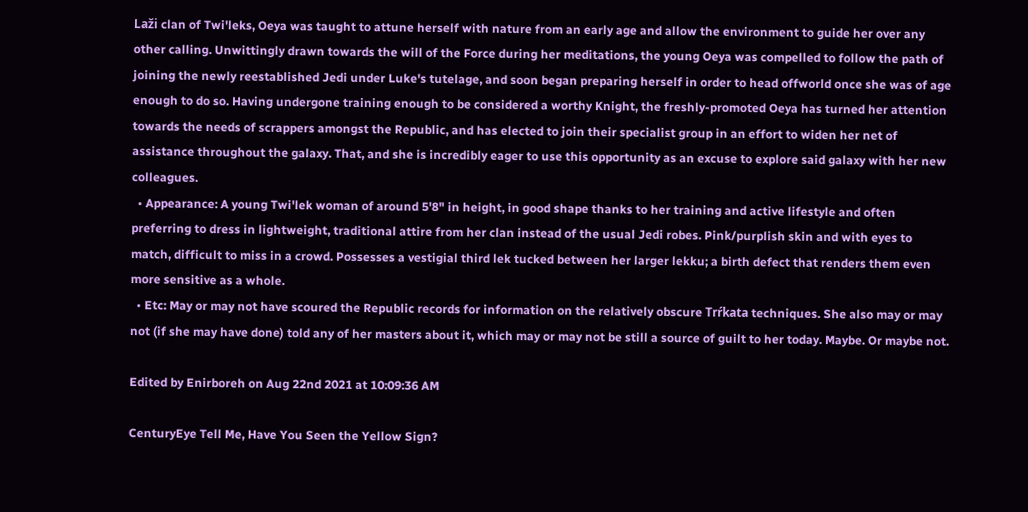Laži clan of Twi'leks, Oeya was taught to attune herself with nature from an early age and allow the environment to guide her over any other calling. Unwittingly drawn towards the will of the Force during her meditations, the young Oeya was compelled to follow the path of joining the newly reestablished Jedi under Luke's tutelage, and soon began preparing herself in order to head offworld once she was of age enough to do so. Having undergone training enough to be considered a worthy Knight, the freshly-promoted Oeya has turned her attention towards the needs of scrappers amongst the Republic, and has elected to join their specialist group in an effort to widen her net of assistance throughout the galaxy. That, and she is incredibly eager to use this opportunity as an excuse to explore said galaxy with her new colleagues.
  • Appearance: A young Twi'lek woman of around 5'8" in height, in good shape thanks to her training and active lifestyle and often preferring to dress in lightweight, traditional attire from her clan instead of the usual Jedi robes. Pink/purplish skin and with eyes to match, difficult to miss in a crowd. Possesses a vestigial third lek tucked between her larger lekku; a birth defect that renders them even more sensitive as a whole.
  • Etc: May or may not have scoured the Republic records for information on the relatively obscure Trŕkata techniques. She also may or may not (if she may have done) told any of her masters about it, which may or may not be still a source of guilt to her today. Maybe. Or maybe not.

Edited by Enirboreh on Aug 22nd 2021 at 10:09:36 AM

CenturyEye Tell Me, Have You Seen the Yellow Sign?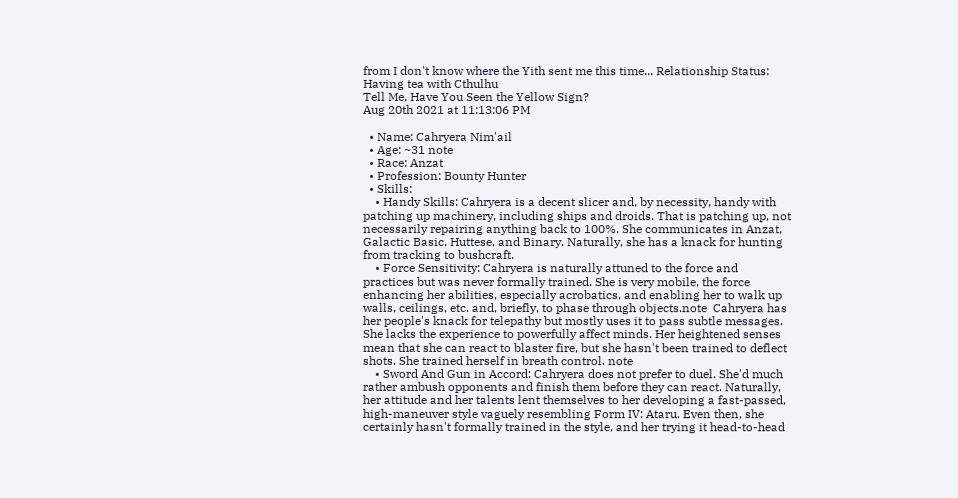from I don't know where the Yith sent me this time... Relationship Status: Having tea with Cthulhu
Tell Me, Have You Seen the Yellow Sign?
Aug 20th 2021 at 11:13:06 PM

  • Name: Cahryera Nim'ail
  • Age: ~31 note
  • Race: Anzat
  • Profession: Bounty Hunter
  • Skills:
    • Handy Skills: Cahryera is a decent slicer and, by necessity, handy with patching up machinery, including ships and droids. That is patching up, not necessarily repairing anything back to 100%. She communicates in Anzat, Galactic Basic, Huttese, and Binary. Naturally, she has a knack for hunting from tracking to bushcraft.
    • Force Sensitivity: Cahryera is naturally attuned to the force and practices but was never formally trained. She is very mobile, the force enhancing her abilities, especially acrobatics, and enabling her to walk up walls, ceilings, etc. and, briefly, to phase through objects.note  Cahryera has her people's knack for telepathy but mostly uses it to pass subtle messages. She lacks the experience to powerfully affect minds. Her heightened senses mean that she can react to blaster fire, but she hasn't been trained to deflect shots. She trained herself in breath control. note
    • Sword And Gun in Accord: Cahryera does not prefer to duel. She'd much rather ambush opponents and finish them before they can react. Naturally, her attitude and her talents lent themselves to her developing a fast-passed, high-maneuver style vaguely resembling Form IV: Ataru. Even then, she certainly hasn't formally trained in the style, and her trying it head-to-head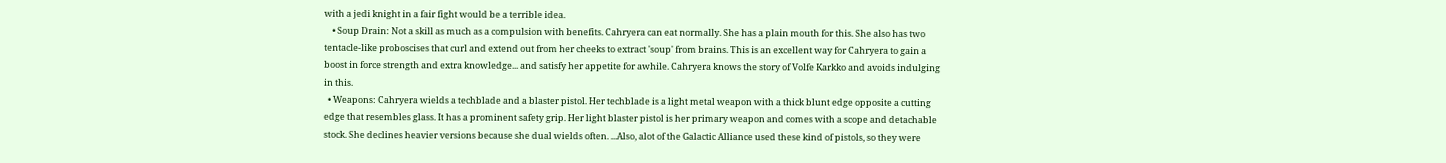with a jedi knight in a fair fight would be a terrible idea.
    • Soup Drain: Not a skill as much as a compulsion with benefits. Cahryera can eat normally. She has a plain mouth for this. She also has two tentacle-like proboscises that curl and extend out from her cheeks to extract 'soup' from brains. This is an excellent way for Cahryera to gain a boost in force strength and extra knowledge... and satisfy her appetite for awhile. Cahryera knows the story of Volfe Karkko and avoids indulging in this.
  • Weapons: Cahryera wields a techblade and a blaster pistol. Her techblade is a light metal weapon with a thick blunt edge opposite a cutting edge that resembles glass. It has a prominent safety grip. Her light blaster pistol is her primary weapon and comes with a scope and detachable stock. She declines heavier versions because she dual wields often. ...Also, alot of the Galactic Alliance used these kind of pistols, so they were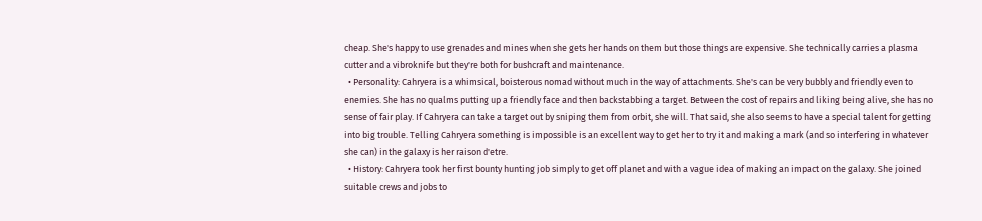cheap. She's happy to use grenades and mines when she gets her hands on them but those things are expensive. She technically carries a plasma cutter and a vibroknife but they're both for bushcraft and maintenance.
  • Personality: Cahryera is a whimsical, boisterous nomad without much in the way of attachments. She's can be very bubbly and friendly even to enemies. She has no qualms putting up a friendly face and then backstabbing a target. Between the cost of repairs and liking being alive, she has no sense of fair play. If Cahryera can take a target out by sniping them from orbit, she will. That said, she also seems to have a special talent for getting into big trouble. Telling Cahryera something is impossible is an excellent way to get her to try it and making a mark (and so interfering in whatever she can) in the galaxy is her raison d'etre.
  • History: Cahryera took her first bounty hunting job simply to get off planet and with a vague idea of making an impact on the galaxy. She joined suitable crews and jobs to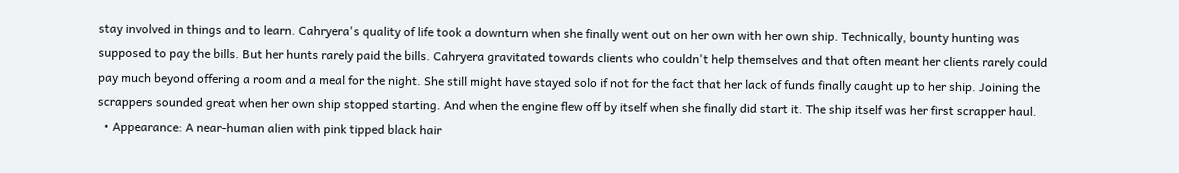stay involved in things and to learn. Cahryera's quality of life took a downturn when she finally went out on her own with her own ship. Technically, bounty hunting was supposed to pay the bills. But her hunts rarely paid the bills. Cahryera gravitated towards clients who couldn't help themselves and that often meant her clients rarely could pay much beyond offering a room and a meal for the night. She still might have stayed solo if not for the fact that her lack of funds finally caught up to her ship. Joining the scrappers sounded great when her own ship stopped starting. And when the engine flew off by itself when she finally did start it. The ship itself was her first scrapper haul.
  • Appearance: A near-human alien with pink tipped black hair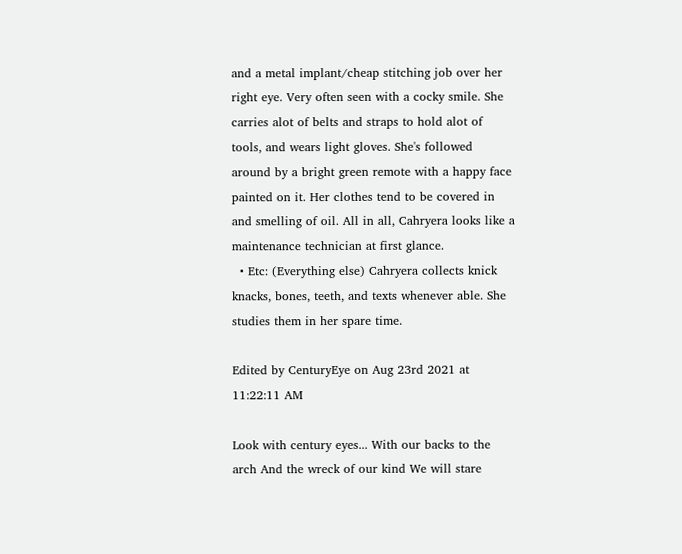and a metal implant/cheap stitching job over her right eye. Very often seen with a cocky smile. She carries alot of belts and straps to hold alot of tools, and wears light gloves. She's followed around by a bright green remote with a happy face painted on it. Her clothes tend to be covered in and smelling of oil. All in all, Cahryera looks like a maintenance technician at first glance.
  • Etc: (Everything else) Cahryera collects knick knacks, bones, teeth, and texts whenever able. She studies them in her spare time.

Edited by CenturyEye on Aug 23rd 2021 at 11:22:11 AM

Look with century eyes... With our backs to the arch And the wreck of our kind We will stare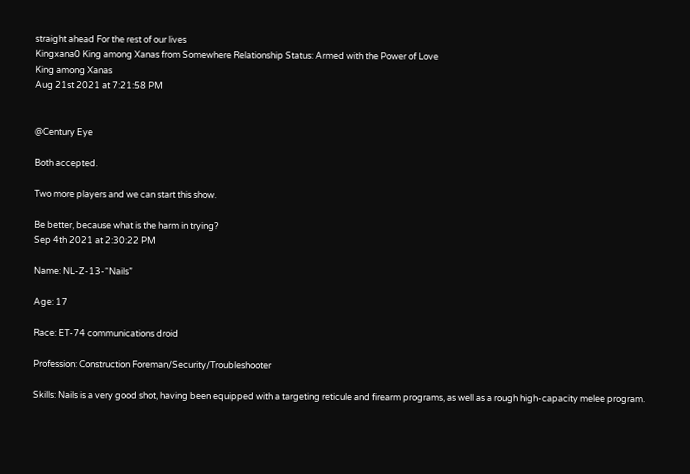straight ahead For the rest of our lives
Kingxana0 King among Xanas from Somewhere Relationship Status: Armed with the Power of Love
King among Xanas
Aug 21st 2021 at 7:21:58 PM


@Century Eye

Both accepted.

Two more players and we can start this show.

Be better, because what is the harm in trying?
Sep 4th 2021 at 2:30:22 PM

Name: NL-Z-13-“Nails”

Age: 17

Race: ET-74 communications droid

Profession: Construction Foreman/Security/Troubleshooter

Skills: Nails is a very good shot, having been equipped with a targeting reticule and firearm programs, as well as a rough high-capacity melee program.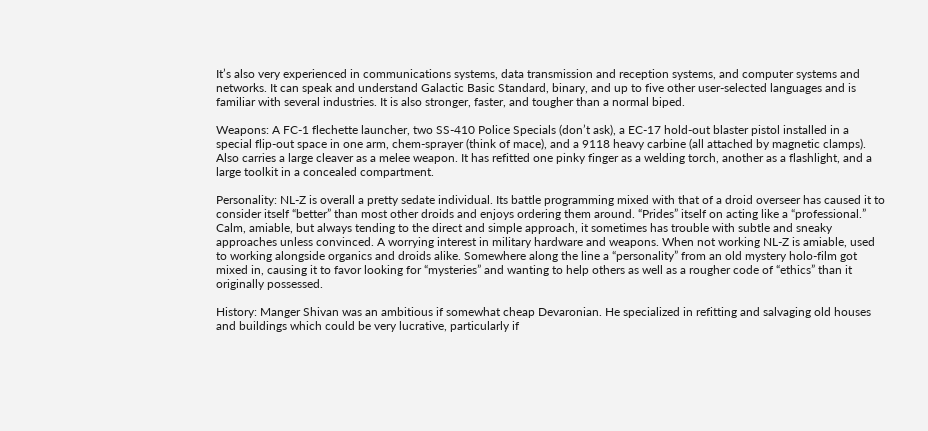It’s also very experienced in communications systems, data transmission and reception systems, and computer systems and networks. It can speak and understand Galactic Basic Standard, binary, and up to five other user-selected languages and is familiar with several industries. It is also stronger, faster, and tougher than a normal biped.

Weapons: A FC-1 flechette launcher, two SS-410 Police Specials (don’t ask), a EC-17 hold-out blaster pistol installed in a special flip-out space in one arm, chem-sprayer (think of mace), and a 9118 heavy carbine (all attached by magnetic clamps). Also carries a large cleaver as a melee weapon. It has refitted one pinky finger as a welding torch, another as a flashlight, and a large toolkit in a concealed compartment.

Personality: NL-Z is overall a pretty sedate individual. Its battle programming mixed with that of a droid overseer has caused it to consider itself “better” than most other droids and enjoys ordering them around. “Prides” itself on acting like a “professional.” Calm, amiable, but always tending to the direct and simple approach, it sometimes has trouble with subtle and sneaky approaches unless convinced. A worrying interest in military hardware and weapons. When not working NL-Z is amiable, used to working alongside organics and droids alike. Somewhere along the line a “personality” from an old mystery holo-film got mixed in, causing it to favor looking for “mysteries” and wanting to help others as well as a rougher code of “ethics” than it originally possessed.

History: Manger Shivan was an ambitious if somewhat cheap Devaronian. He specialized in refitting and salvaging old houses and buildings which could be very lucrative, particularly if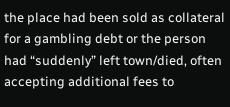the place had been sold as collateral for a gambling debt or the person had “suddenly” left town/died, often accepting additional fees to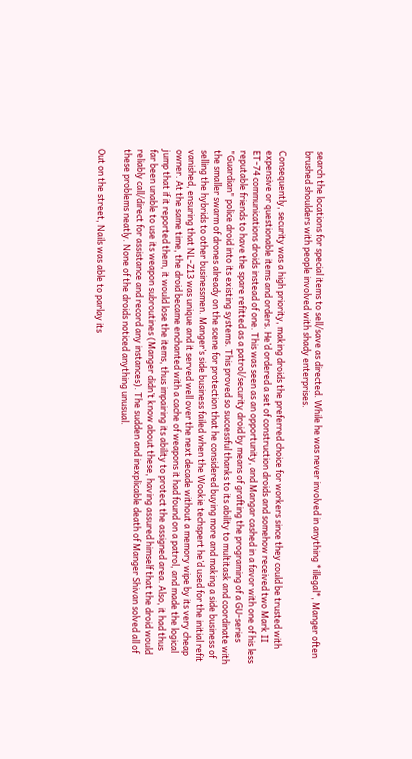search the locations for special items to sell/save as directed. While he was never involved in anything *illegal*, Manger often brushed shoulders with people involved with shady enterprises.

Consequently, security was a high priority, making droids the preferred choice for workers since they could be trusted with expensive or questionable items and orders. He’d ordered a set of construction droids and somehow received two Mark II ET-74 communications droids instead of one. This was seen as an opportunity, and Mangar cashed in a favor with one of his less reputable friends to have the spare refitted as a patrol/security droid by means of grafting the programing of a GU-series "Guardian" police droid into its existing systems. This proved so successful thanks to its ability to multitask and coordinate with the smaller swarm of drones already on the scene for protection that he considered buying more and making a side business of selling the hybrids to other businessmen. Manger’s side business failed when the Wookie techspert he’d used for the initial refit vanished, ensuring that NL-Z13 was unique and it served well over the next decade without a memory wipe by its very cheap owner. At the same time, the droid became enchanted with a cache of weapons it had found on a patrol, and made the logical jump that if it reported them, it would lose the items, thus impairing its ability to protect the assigned area. Also, it had thus far been unable to use its weapon subroutines (Manger didn’t know about these, having assured himself that the droid would reliably call/direct for assistance and record any instances). The sudden and inexplicable death of Manger Shivan solved all of these problems neatly. None of the droids noticed anything unusual.

Out on the street, Nails was able to parlay its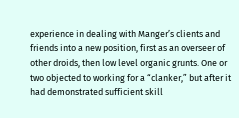experience in dealing with Manger’s clients and friends into a new position, first as an overseer of other droids, then low level organic grunts. One or two objected to working for a “clanker,” but after it had demonstrated sufficient skill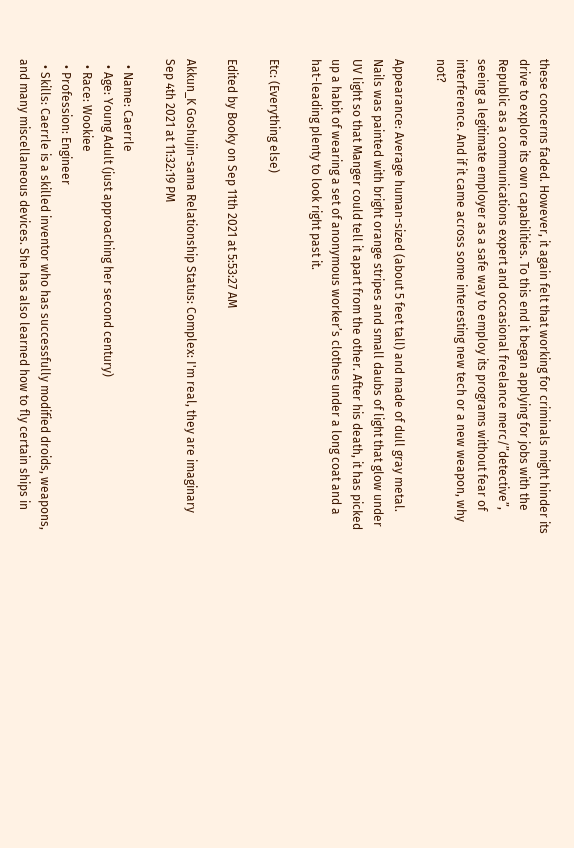these concerns faded. However, it again felt that working for criminals might hinder its drive to explore its own capabilities. To this end it began applying for jobs with the Republic as a communications expert and occasional freelance merc/”detective”, seeing a legitimate employer as a safe way to employ its programs without fear of interference. And if it came across some interesting new tech or a new weapon, why not?

Appearance: Average human-sized (about 5 feet tall) and made of dull gray metal. Nails was painted with bright orange stripes and small daubs of light that glow under UV light so that Manger could tell it apart from the other. After his death, it has picked up a habit of wearing a set of anonymous worker’s clothes under a long coat and a hat-leading plenty to look right past it.

Etc: (Everything else)

Edited by Booky on Sep 11th 2021 at 5:53:27 AM

Akkun_K Goshujin-sama Relationship Status: Complex: I'm real, they are imaginary
Sep 4th 2021 at 11:32:19 PM

  • Name: Caerrle
  • Age: Young Adult (just approaching her second century)
  • Race: Wookiee
  • Profession: Engineer
  • Skills: Caerrle is a skilled inventor who has successfully modified droids, weapons, and many miscellaneous devices. She has also learned how to fly certain ships in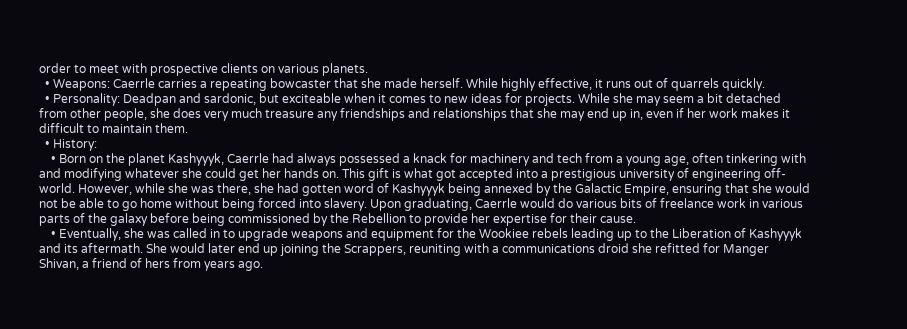order to meet with prospective clients on various planets.
  • Weapons: Caerrle carries a repeating bowcaster that she made herself. While highly effective, it runs out of quarrels quickly.
  • Personality: Deadpan and sardonic, but exciteable when it comes to new ideas for projects. While she may seem a bit detached from other people, she does very much treasure any friendships and relationships that she may end up in, even if her work makes it difficult to maintain them.
  • History:
    • Born on the planet Kashyyyk, Caerrle had always possessed a knack for machinery and tech from a young age, often tinkering with and modifying whatever she could get her hands on. This gift is what got accepted into a prestigious university of engineering off-world. However, while she was there, she had gotten word of Kashyyyk being annexed by the Galactic Empire, ensuring that she would not be able to go home without being forced into slavery. Upon graduating, Caerrle would do various bits of freelance work in various parts of the galaxy before being commissioned by the Rebellion to provide her expertise for their cause.
    • Eventually, she was called in to upgrade weapons and equipment for the Wookiee rebels leading up to the Liberation of Kashyyyk and its aftermath. She would later end up joining the Scrappers, reuniting with a communications droid she refitted for Manger Shivan, a friend of hers from years ago.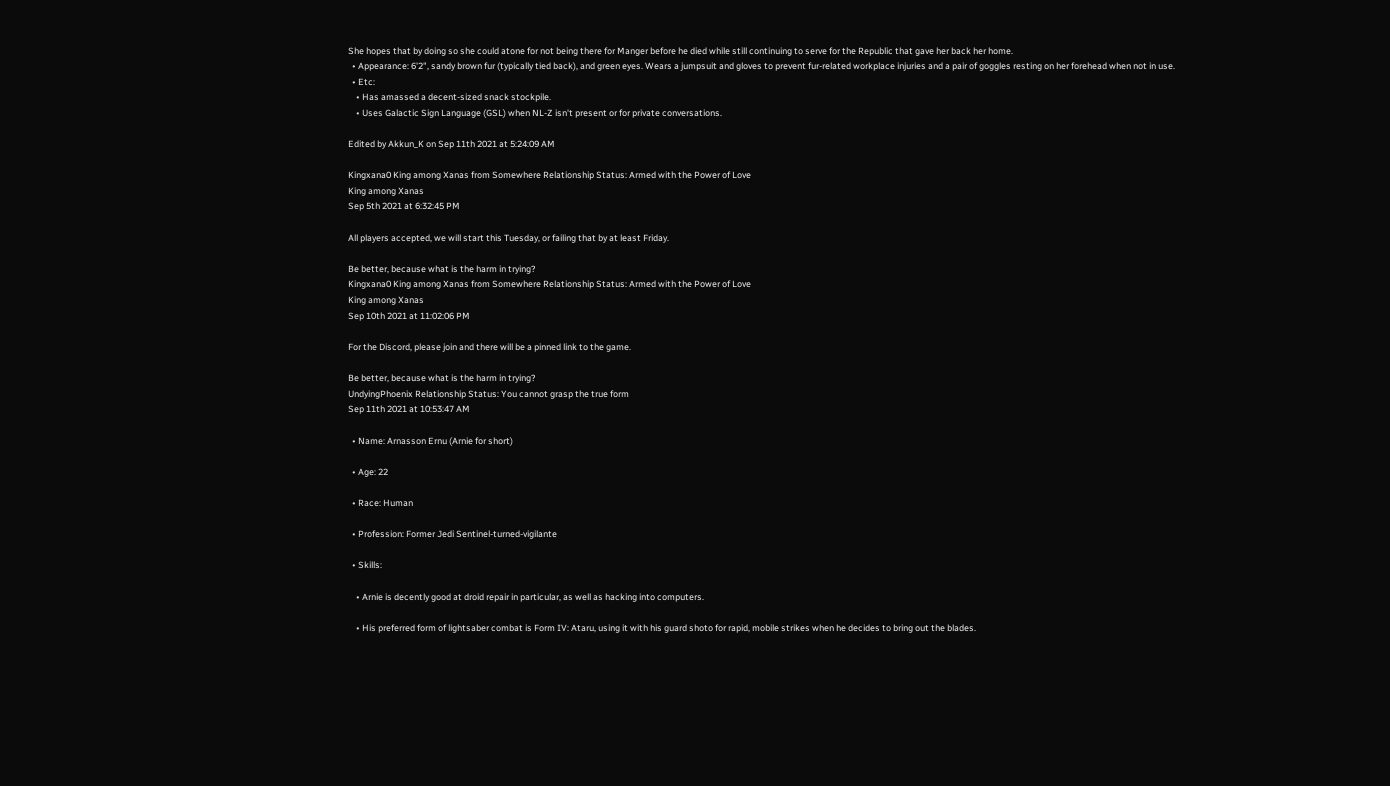She hopes that by doing so she could atone for not being there for Manger before he died while still continuing to serve for the Republic that gave her back her home.
  • Appearance: 6'2", sandy brown fur (typically tied back), and green eyes. Wears a jumpsuit and gloves to prevent fur-related workplace injuries and a pair of goggles resting on her forehead when not in use.
  • Etc:
    • Has amassed a decent-sized snack stockpile.
    • Uses Galactic Sign Language (GSL) when NL-Z isn't present or for private conversations.

Edited by Akkun_K on Sep 11th 2021 at 5:24:09 AM

Kingxana0 King among Xanas from Somewhere Relationship Status: Armed with the Power of Love
King among Xanas
Sep 5th 2021 at 6:32:45 PM

All players accepted, we will start this Tuesday, or failing that by at least Friday.

Be better, because what is the harm in trying?
Kingxana0 King among Xanas from Somewhere Relationship Status: Armed with the Power of Love
King among Xanas
Sep 10th 2021 at 11:02:06 PM

For the Discord, please join and there will be a pinned link to the game.

Be better, because what is the harm in trying?
UndyingPhoenix Relationship Status: You cannot grasp the true form
Sep 11th 2021 at 10:53:47 AM

  • Name: Arnasson Ernu (Arnie for short)

  • Age: 22

  • Race: Human

  • Profession: Former Jedi Sentinel-turned-vigilante

  • Skills:

    • Arnie is decently good at droid repair in particular, as well as hacking into computers.

    • His preferred form of lightsaber combat is Form IV: Ataru, using it with his guard shoto for rapid, mobile strikes when he decides to bring out the blades.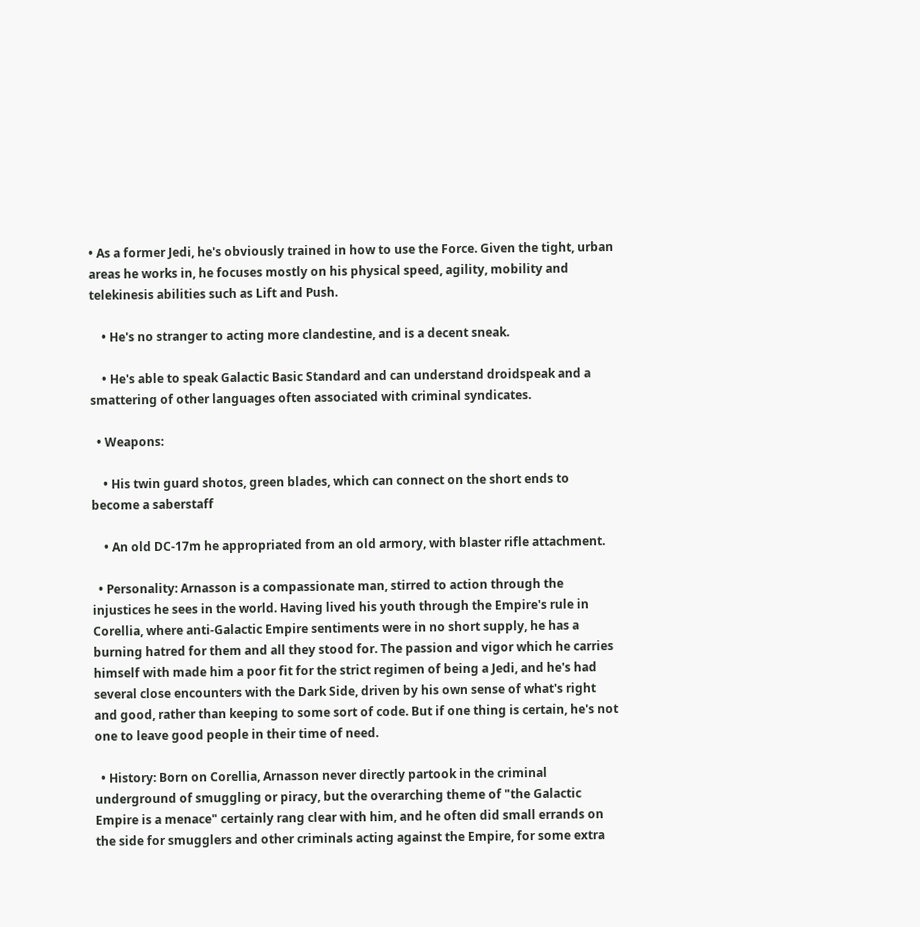• As a former Jedi, he's obviously trained in how to use the Force. Given the tight, urban areas he works in, he focuses mostly on his physical speed, agility, mobility and telekinesis abilities such as Lift and Push.

    • He's no stranger to acting more clandestine, and is a decent sneak.

    • He's able to speak Galactic Basic Standard and can understand droidspeak and a smattering of other languages often associated with criminal syndicates.

  • Weapons:

    • His twin guard shotos, green blades, which can connect on the short ends to become a saberstaff

    • An old DC-17m he appropriated from an old armory, with blaster rifle attachment.

  • Personality: Arnasson is a compassionate man, stirred to action through the injustices he sees in the world. Having lived his youth through the Empire's rule in Corellia, where anti-Galactic Empire sentiments were in no short supply, he has a burning hatred for them and all they stood for. The passion and vigor which he carries himself with made him a poor fit for the strict regimen of being a Jedi, and he's had several close encounters with the Dark Side, driven by his own sense of what's right and good, rather than keeping to some sort of code. But if one thing is certain, he's not one to leave good people in their time of need.

  • History: Born on Corellia, Arnasson never directly partook in the criminal underground of smuggling or piracy, but the overarching theme of "the Galactic Empire is a menace" certainly rang clear with him, and he often did small errands on the side for smugglers and other criminals acting against the Empire, for some extra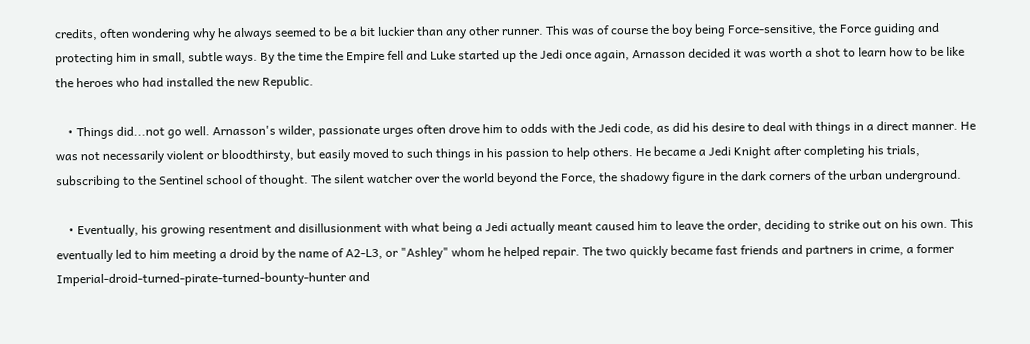credits, often wondering why he always seemed to be a bit luckier than any other runner. This was of course the boy being Force-sensitive, the Force guiding and protecting him in small, subtle ways. By the time the Empire fell and Luke started up the Jedi once again, Arnasson decided it was worth a shot to learn how to be like the heroes who had installed the new Republic.

    • Things did...not go well. Arnasson's wilder, passionate urges often drove him to odds with the Jedi code, as did his desire to deal with things in a direct manner. He was not necessarily violent or bloodthirsty, but easily moved to such things in his passion to help others. He became a Jedi Knight after completing his trials, subscribing to the Sentinel school of thought. The silent watcher over the world beyond the Force, the shadowy figure in the dark corners of the urban underground.

    • Eventually, his growing resentment and disillusionment with what being a Jedi actually meant caused him to leave the order, deciding to strike out on his own. This eventually led to him meeting a droid by the name of A2-L3, or "Ashley" whom he helped repair. The two quickly became fast friends and partners in crime, a former Imperial-droid-turned-pirate-turned-bounty-hunter and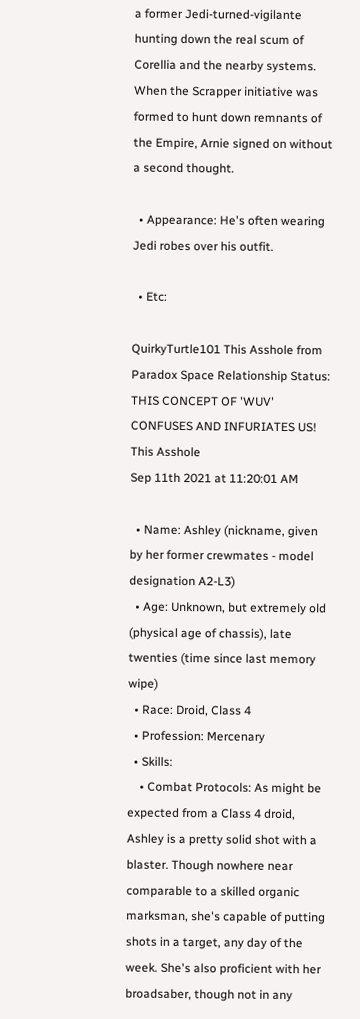a former Jedi-turned-vigilante hunting down the real scum of Corellia and the nearby systems. When the Scrapper initiative was formed to hunt down remnants of the Empire, Arnie signed on without a second thought.

  • Appearance: He's often wearing Jedi robes over his outfit.

  • Etc:

QuirkyTurtle101 This Asshole from Paradox Space Relationship Status: THIS CONCEPT OF 'WUV' CONFUSES AND INFURIATES US!
This Asshole
Sep 11th 2021 at 11:20:01 AM

  • Name: Ashley (nickname, given by her former crewmates - model designation A2-L3)
  • Age: Unknown, but extremely old (physical age of chassis), late twenties (time since last memory wipe)
  • Race: Droid, Class 4
  • Profession: Mercenary
  • Skills:
    • Combat Protocols: As might be expected from a Class 4 droid, Ashley is a pretty solid shot with a blaster. Though nowhere near comparable to a skilled organic marksman, she's capable of putting shots in a target, any day of the week. She's also proficient with her broadsaber, though not in any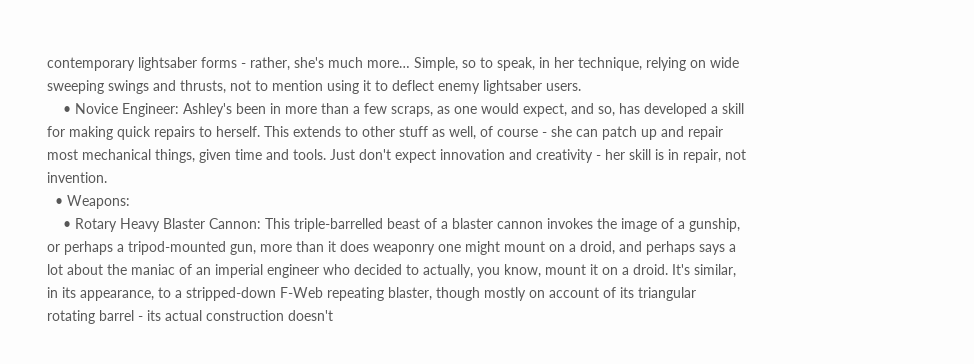contemporary lightsaber forms - rather, she's much more… Simple, so to speak, in her technique, relying on wide sweeping swings and thrusts, not to mention using it to deflect enemy lightsaber users.
    • Novice Engineer: Ashley's been in more than a few scraps, as one would expect, and so, has developed a skill for making quick repairs to herself. This extends to other stuff as well, of course - she can patch up and repair most mechanical things, given time and tools. Just don't expect innovation and creativity - her skill is in repair, not invention.
  • Weapons:
    • Rotary Heavy Blaster Cannon: This triple-barrelled beast of a blaster cannon invokes the image of a gunship, or perhaps a tripod-mounted gun, more than it does weaponry one might mount on a droid, and perhaps says a lot about the maniac of an imperial engineer who decided to actually, you know, mount it on a droid. It's similar, in its appearance, to a stripped-down F-Web repeating blaster, though mostly on account of its triangular rotating barrel - its actual construction doesn't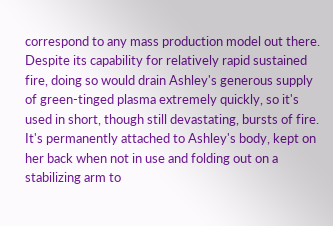correspond to any mass production model out there. Despite its capability for relatively rapid sustained fire, doing so would drain Ashley's generous supply of green-tinged plasma extremely quickly, so it's used in short, though still devastating, bursts of fire. It's permanently attached to Ashley's body, kept on her back when not in use and folding out on a stabilizing arm to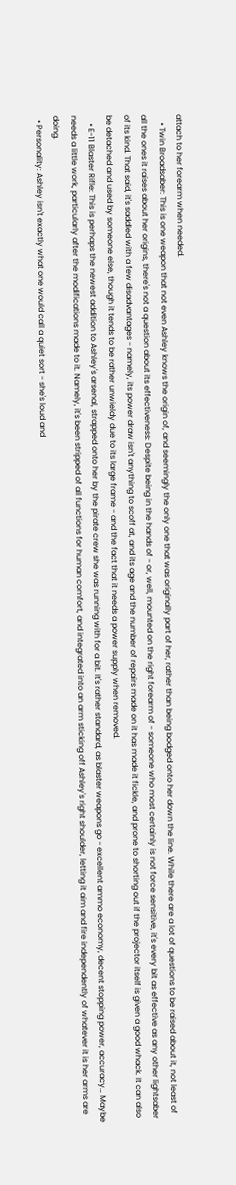attach to her forearm when needed.
    • Twin Broadsaber: This is one weapon that not even Ashley knows the origin of, and seemingly the only one that was originally part of her, rather than being bodged onto her down the line. While there are a lot of questions to be raised about it, not least of all the ones it raises about her origins, there's not a question about its effectiveness: Despite being in the hands of - or, well, mounted on the right forearm of - someone who most certainly is not force sensitive, it's every bit as effective as any other lightsaber of its kind. That said, it's saddled with a few disadvantages - namely, its power draw isn't anything to scoff at, and its age and the number of repairs made on it has made it fickle, and prone to shorting out if the projector itself is given a good whack. It can also be detached and used by someone else, though it tends to be rather unwieldy due to its large frame - and the fact that it needs a power supply when removed.
    • E-11 Blaster Rifle: This is perhaps the newest addition to Ashley's arsenal, strapped onto her by the pirate crew she was running with for a bit. It's rather standard, as blaster weapons go - excellent ammo economy, decent stopping power, accuracy… Maybe needs a little work, particularly after the modifications made to it. Namely, it's been stripped of all functions for human comfort, and integrated into an arm sticking off Ashley's right shoulder, letting it aim and fire independently of whatever it is her arms are doing.
  • Personality: Ashley isn't exactly what one would call a quiet sort - she's loud and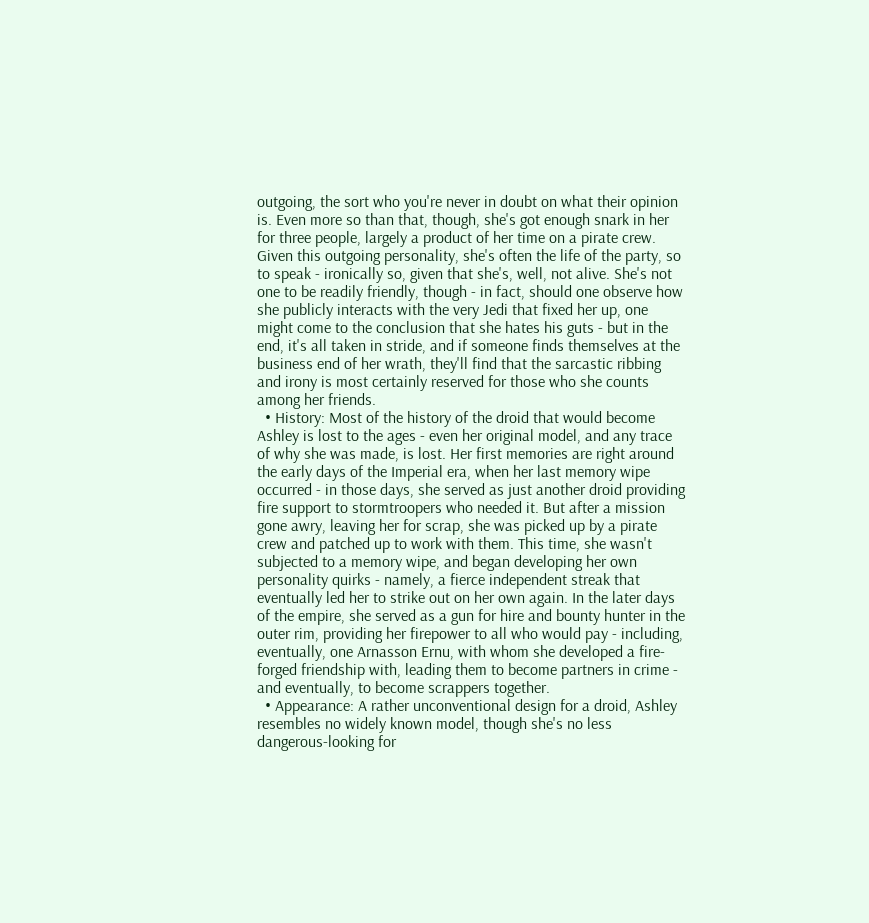outgoing, the sort who you're never in doubt on what their opinion is. Even more so than that, though, she's got enough snark in her for three people, largely a product of her time on a pirate crew. Given this outgoing personality, she's often the life of the party, so to speak - ironically so, given that she's, well, not alive. She's not one to be readily friendly, though - in fact, should one observe how she publicly interacts with the very Jedi that fixed her up, one might come to the conclusion that she hates his guts - but in the end, it's all taken in stride, and if someone finds themselves at the business end of her wrath, they'll find that the sarcastic ribbing and irony is most certainly reserved for those who she counts among her friends.
  • History: Most of the history of the droid that would become Ashley is lost to the ages - even her original model, and any trace of why she was made, is lost. Her first memories are right around the early days of the Imperial era, when her last memory wipe occurred - in those days, she served as just another droid providing fire support to stormtroopers who needed it. But after a mission gone awry, leaving her for scrap, she was picked up by a pirate crew and patched up to work with them. This time, she wasn't subjected to a memory wipe, and began developing her own personality quirks - namely, a fierce independent streak that eventually led her to strike out on her own again. In the later days of the empire, she served as a gun for hire and bounty hunter in the outer rim, providing her firepower to all who would pay - including, eventually, one Arnasson Ernu, with whom she developed a fire-forged friendship with, leading them to become partners in crime - and eventually, to become scrappers together.
  • Appearance: A rather unconventional design for a droid, Ashley resembles no widely known model, though she's no less dangerous-looking for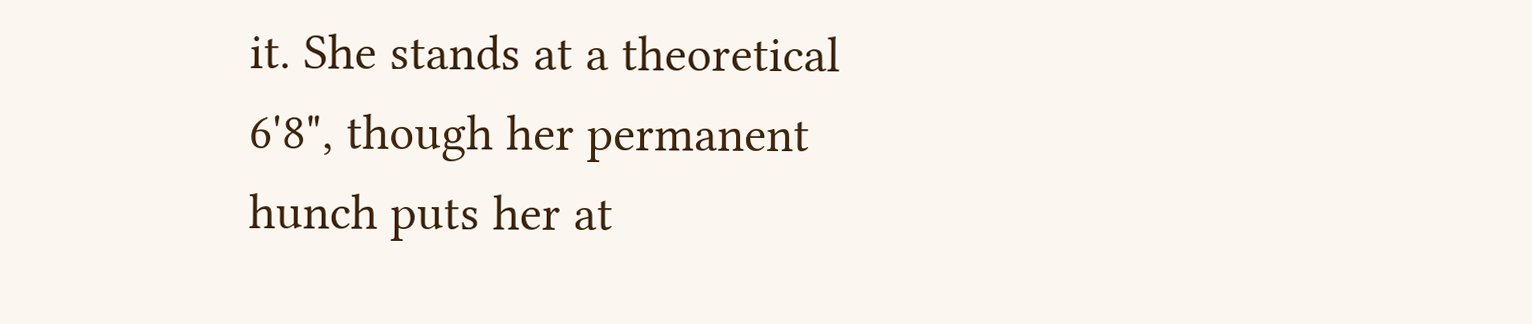it. She stands at a theoretical 6'8", though her permanent hunch puts her at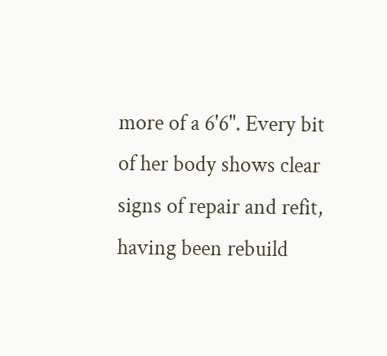more of a 6'6". Every bit of her body shows clear signs of repair and refit, having been rebuild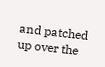and patched up over the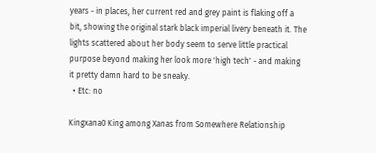years - in places, her current red and grey paint is flaking off a bit, showing the original stark black imperial livery beneath it. The lights scattered about her body seem to serve little practical purpose beyond making her look more 'high tech' - and making it pretty damn hard to be sneaky.
  • Etc: no

Kingxana0 King among Xanas from Somewhere Relationship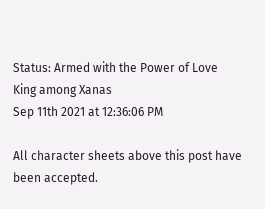Status: Armed with the Power of Love
King among Xanas
Sep 11th 2021 at 12:36:06 PM

All character sheets above this post have been accepted.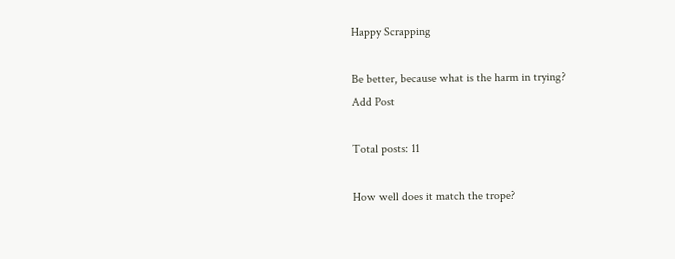Happy Scrapping

Be better, because what is the harm in trying?
Add Post

Total posts: 11

How well does it match the trope?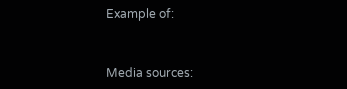Example of:


Media sources: